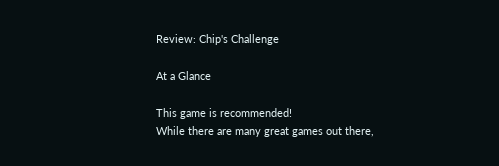Review: Chip's Challenge

At a Glance

This game is recommended!
While there are many great games out there,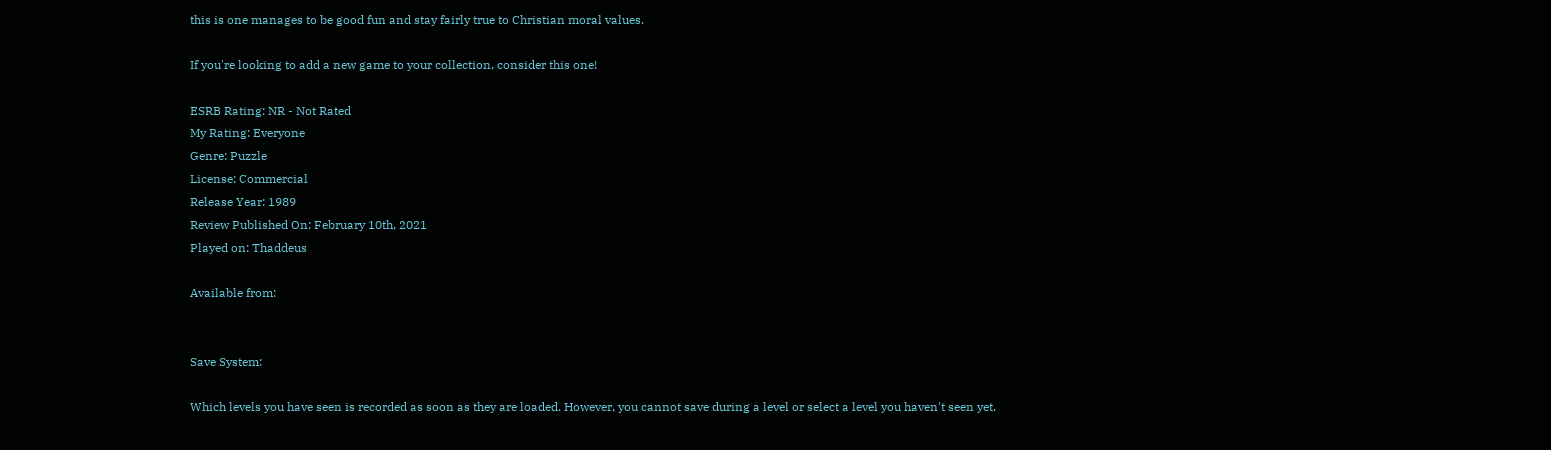this is one manages to be good fun and stay fairly true to Christian moral values.

If you're looking to add a new game to your collection, consider this one!

ESRB Rating: NR - Not Rated
My Rating: Everyone
Genre: Puzzle
License: Commercial
Release Year: 1989
Review Published On: February 10th, 2021
Played on: Thaddeus

Available from:


Save System:

Which levels you have seen is recorded as soon as they are loaded. However, you cannot save during a level or select a level you haven't seen yet.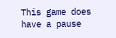This game does have a pause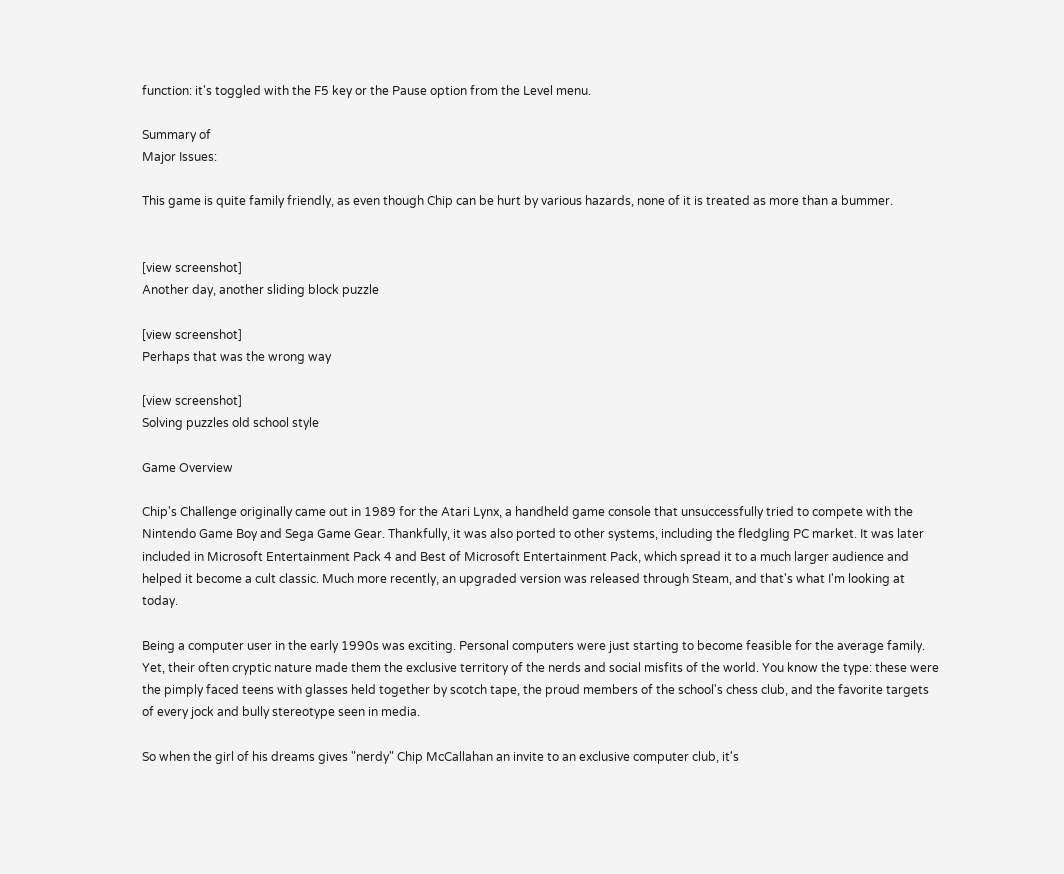function: it's toggled with the F5 key or the Pause option from the Level menu.

Summary of
Major Issues:

This game is quite family friendly, as even though Chip can be hurt by various hazards, none of it is treated as more than a bummer.


[view screenshot]
Another day, another sliding block puzzle

[view screenshot]
Perhaps that was the wrong way

[view screenshot]
Solving puzzles old school style

Game Overview

Chip's Challenge originally came out in 1989 for the Atari Lynx, a handheld game console that unsuccessfully tried to compete with the Nintendo Game Boy and Sega Game Gear. Thankfully, it was also ported to other systems, including the fledgling PC market. It was later included in Microsoft Entertainment Pack 4 and Best of Microsoft Entertainment Pack, which spread it to a much larger audience and helped it become a cult classic. Much more recently, an upgraded version was released through Steam, and that's what I'm looking at today.

Being a computer user in the early 1990s was exciting. Personal computers were just starting to become feasible for the average family. Yet, their often cryptic nature made them the exclusive territory of the nerds and social misfits of the world. You know the type: these were the pimply faced teens with glasses held together by scotch tape, the proud members of the school's chess club, and the favorite targets of every jock and bully stereotype seen in media.

So when the girl of his dreams gives "nerdy" Chip McCallahan an invite to an exclusive computer club, it's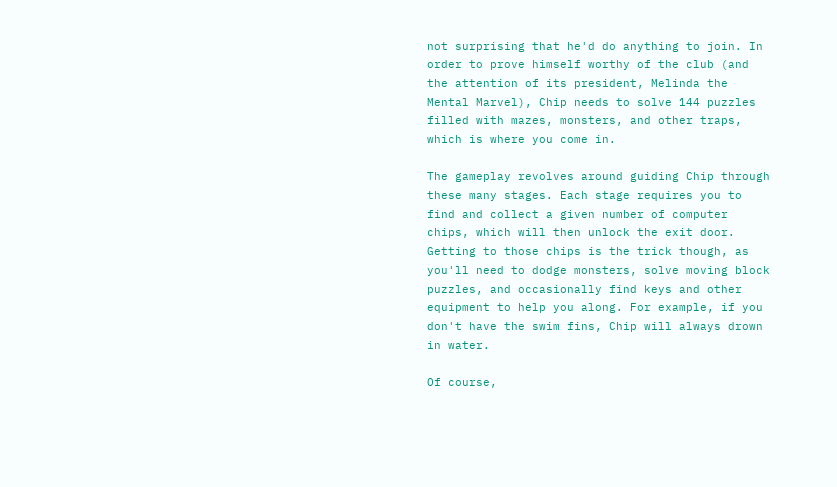not surprising that he'd do anything to join. In order to prove himself worthy of the club (and the attention of its president, Melinda the Mental Marvel), Chip needs to solve 144 puzzles filled with mazes, monsters, and other traps, which is where you come in.

The gameplay revolves around guiding Chip through these many stages. Each stage requires you to find and collect a given number of computer chips, which will then unlock the exit door. Getting to those chips is the trick though, as you'll need to dodge monsters, solve moving block puzzles, and occasionally find keys and other equipment to help you along. For example, if you don't have the swim fins, Chip will always drown in water.

Of course,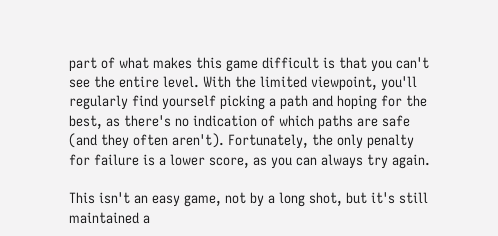part of what makes this game difficult is that you can't see the entire level. With the limited viewpoint, you'll regularly find yourself picking a path and hoping for the best, as there's no indication of which paths are safe (and they often aren't). Fortunately, the only penalty for failure is a lower score, as you can always try again.

This isn't an easy game, not by a long shot, but it's still maintained a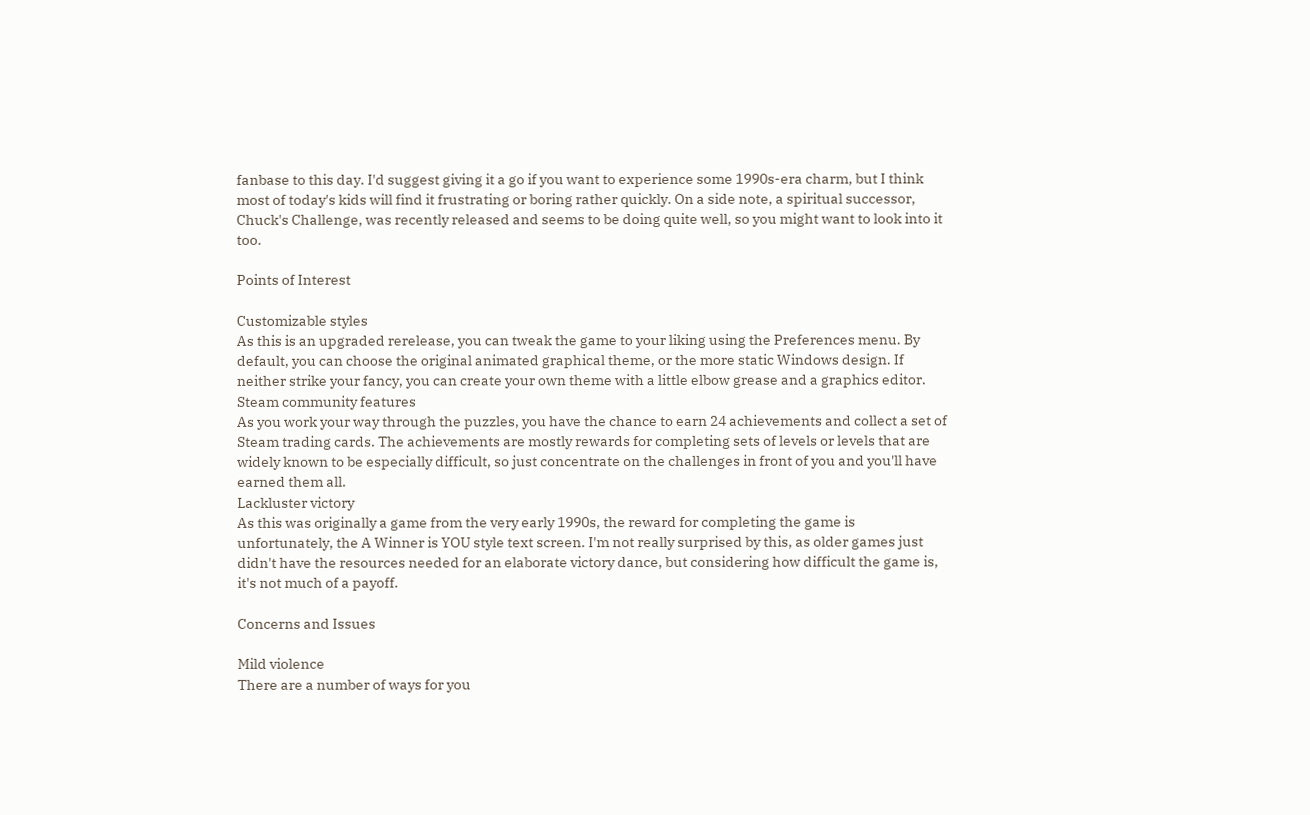fanbase to this day. I'd suggest giving it a go if you want to experience some 1990s-era charm, but I think most of today's kids will find it frustrating or boring rather quickly. On a side note, a spiritual successor, Chuck's Challenge, was recently released and seems to be doing quite well, so you might want to look into it too.

Points of Interest

Customizable styles
As this is an upgraded rerelease, you can tweak the game to your liking using the Preferences menu. By default, you can choose the original animated graphical theme, or the more static Windows design. If neither strike your fancy, you can create your own theme with a little elbow grease and a graphics editor.
Steam community features
As you work your way through the puzzles, you have the chance to earn 24 achievements and collect a set of Steam trading cards. The achievements are mostly rewards for completing sets of levels or levels that are widely known to be especially difficult, so just concentrate on the challenges in front of you and you'll have earned them all.
Lackluster victory
As this was originally a game from the very early 1990s, the reward for completing the game is unfortunately, the A Winner is YOU style text screen. I'm not really surprised by this, as older games just didn't have the resources needed for an elaborate victory dance, but considering how difficult the game is, it's not much of a payoff.

Concerns and Issues

Mild violence
There are a number of ways for you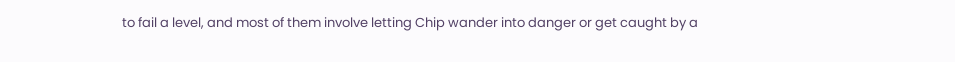to fail a level, and most of them involve letting Chip wander into danger or get caught by a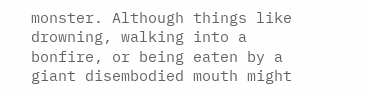monster. Although things like drowning, walking into a bonfire, or being eaten by a giant disembodied mouth might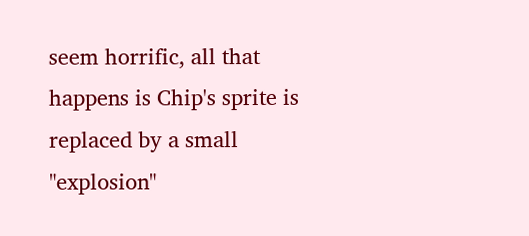seem horrific, all that happens is Chip's sprite is replaced by a small "explosion"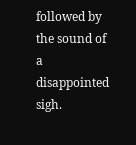followed by the sound of a disappointed sigh.